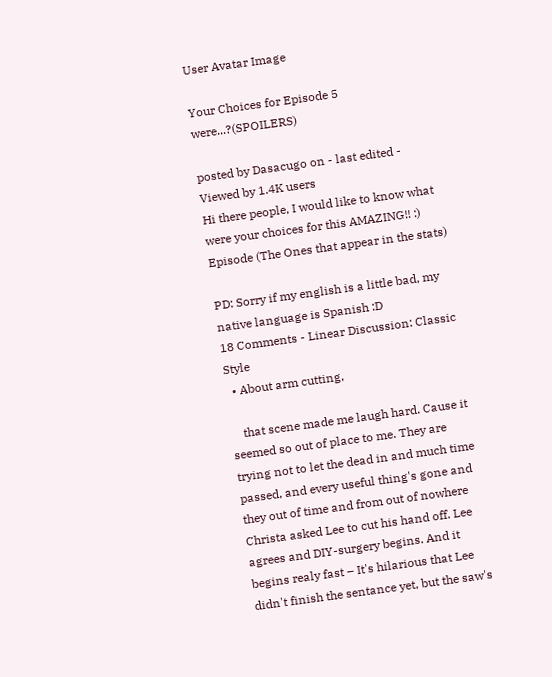User Avatar Image

Your Choices for Episode 5 were...?(SPOILERS)

posted by Dasacugo on - last edited - Viewed by 1.4K users
Hi there people, I would like to know what were your choices for this AMAZING!! :) Episode (The Ones that appear in the stats)

PD: Sorry if my english is a little bad, my native language is Spanish :D
18 Comments - Linear Discussion: Classic Style
  • About arm cutting,

    that scene made me laugh hard. Cause it seemed so out of place to me. They are trying not to let the dead in and much time passed, and every useful thing's gone and they out of time and from out of nowhere Christa asked Lee to cut his hand off. Lee agrees and DIY-surgery begins. And it begins realy fast – It's hilarious that Lee didn't finish the sentance yet, but the saw's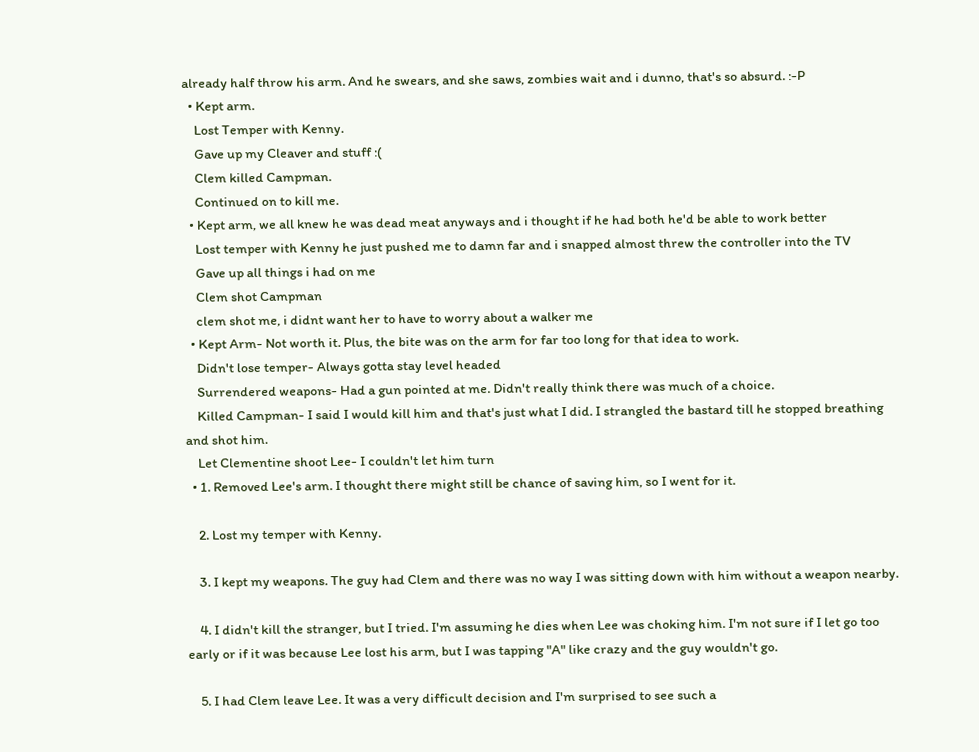already half throw his arm. And he swears, and she saws, zombies wait and i dunno, that's so absurd. :-P
  • Kept arm.
    Lost Temper with Kenny.
    Gave up my Cleaver and stuff :(
    Clem killed Campman.
    Continued on to kill me.
  • Kept arm, we all knew he was dead meat anyways and i thought if he had both he'd be able to work better
    Lost temper with Kenny he just pushed me to damn far and i snapped almost threw the controller into the TV
    Gave up all things i had on me
    Clem shot Campman
    clem shot me, i didnt want her to have to worry about a walker me
  • Kept Arm- Not worth it. Plus, the bite was on the arm for far too long for that idea to work.
    Didn't lose temper- Always gotta stay level headed
    Surrendered weapons- Had a gun pointed at me. Didn't really think there was much of a choice.
    Killed Campman- I said I would kill him and that's just what I did. I strangled the bastard till he stopped breathing and shot him.
    Let Clementine shoot Lee- I couldn't let him turn
  • 1. Removed Lee's arm. I thought there might still be chance of saving him, so I went for it.

    2. Lost my temper with Kenny.

    3. I kept my weapons. The guy had Clem and there was no way I was sitting down with him without a weapon nearby.

    4. I didn't kill the stranger, but I tried. I'm assuming he dies when Lee was choking him. I'm not sure if I let go too early or if it was because Lee lost his arm, but I was tapping "A" like crazy and the guy wouldn't go.

    5. I had Clem leave Lee. It was a very difficult decision and I'm surprised to see such a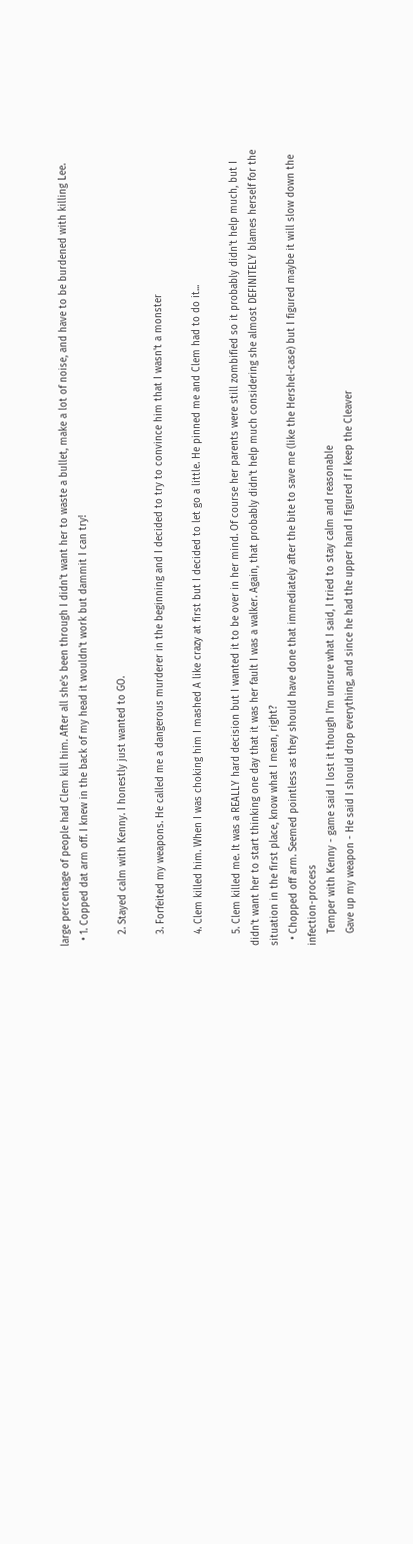large percentage of people had Clem kill him. After all she's been through I didn't want her to waste a bullet, make a lot of noise, and have to be burdened with killing Lee.
  • 1. Copped dat arm off. I knew in the back of my head it wouldn't work but dammit I can try!

    2. Stayed calm with Kenny. I honestly just wanted to GO.

    3. Forfeited my weapons. He called me a dangerous murderer in the beginning and I decided to try to convince him that I wasn't a monster

    4. Clem killed him. When I was choking him I mashed A like crazy at first but I decided to let go a little. He pinned me and Clem had to do it...

    5. Clem killed me. It was a REALLY hard decision but I wanted it to be over in her mind. Of course her parents were still zombified so it probably didn't help much, but I didn't want her to start thinking one day that it was her fault I was a walker. Again, that probably didn't help much considering she almost DEFINITELY blames herself for the situation in the first place, know what I mean, right?
  • Chopped off arm. Seemed pointless as they should have done that immediately after the bite to save me (like the Hershel-case) but I figured maybe it will slow down the infection-process
    Temper with Kenny - game said I lost it though I'm unsure what I said, I tried to stay calm and reasonable
    Gave up my weapon - He said I should drop everything, and since he had the upper hand I figured if I keep the Cleaver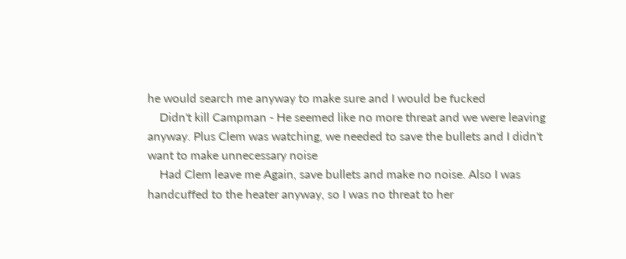he would search me anyway to make sure and I would be fucked
    Didn't kill Campman - He seemed like no more threat and we were leaving anyway. Plus Clem was watching, we needed to save the bullets and I didn't want to make unnecessary noise
    Had Clem leave me Again, save bullets and make no noise. Also I was handcuffed to the heater anyway, so I was no threat to her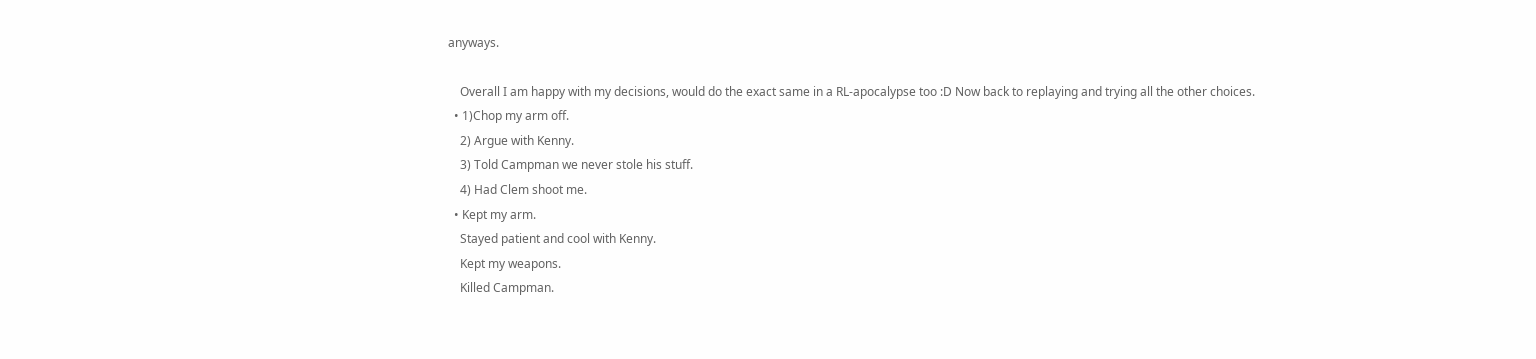anyways.

    Overall I am happy with my decisions, would do the exact same in a RL-apocalypse too :D Now back to replaying and trying all the other choices.
  • 1)Chop my arm off.
    2) Argue with Kenny.
    3) Told Campman we never stole his stuff.
    4) Had Clem shoot me.
  • Kept my arm.
    Stayed patient and cool with Kenny.
    Kept my weapons.
    Killed Campman.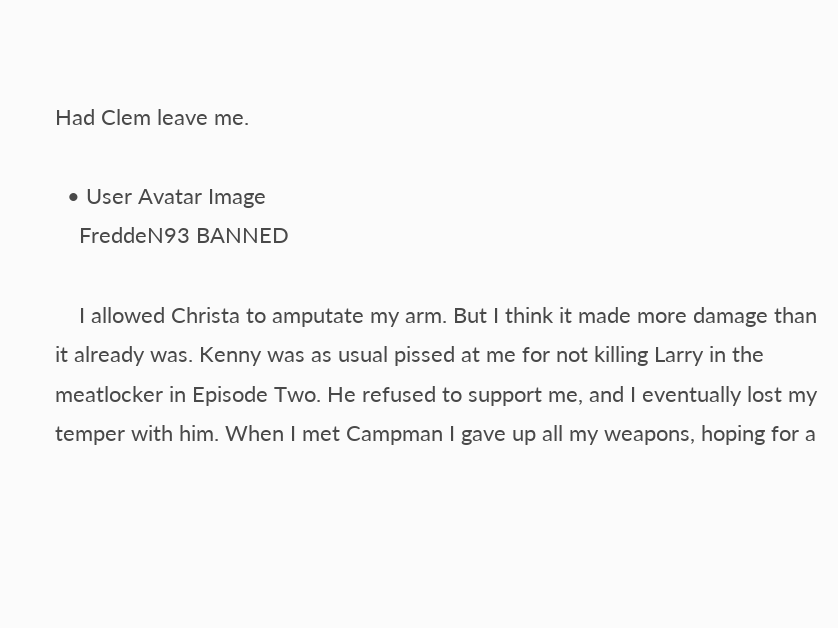Had Clem leave me.

  • User Avatar Image
    FreddeN93 BANNED

    I allowed Christa to amputate my arm. But I think it made more damage than it already was. Kenny was as usual pissed at me for not killing Larry in the meatlocker in Episode Two. He refused to support me, and I eventually lost my temper with him. When I met Campman I gave up all my weapons, hoping for a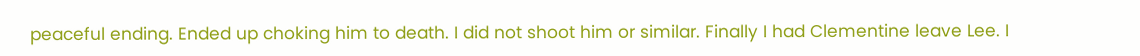peaceful ending. Ended up choking him to death. I did not shoot him or similar. Finally I had Clementine leave Lee. I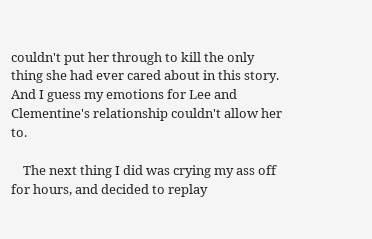couldn't put her through to kill the only thing she had ever cared about in this story. And I guess my emotions for Lee and Clementine's relationship couldn't allow her to.

    The next thing I did was crying my ass off for hours, and decided to replay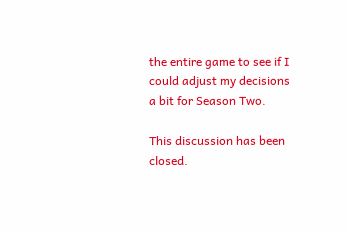the entire game to see if I could adjust my decisions a bit for Season Two.

This discussion has been closed.